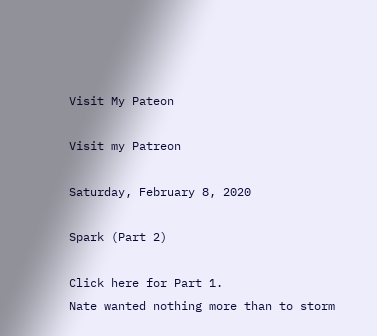Visit My Pateon

Visit my Patreon

Saturday, February 8, 2020

Spark (Part 2)

Click here for Part 1.
Nate wanted nothing more than to storm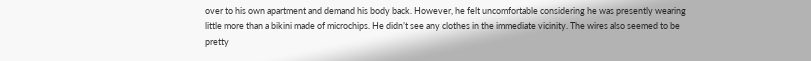over to his own apartment and demand his body back. However, he felt uncomfortable considering he was presently wearing little more than a bikini made of microchips. He didn’t see any clothes in the immediate vicinity. The wires also seemed to be pretty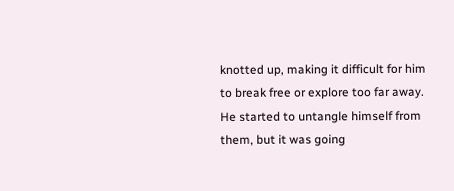knotted up, making it difficult for him to break free or explore too far away. He started to untangle himself from them, but it was going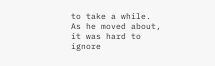to take a while. As he moved about, it was hard to ignore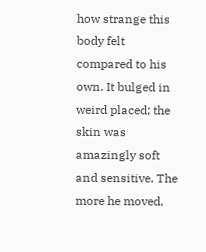how strange this body felt compared to his own. It bulged in weird placed; the skin was amazingly soft and sensitive. The more he moved,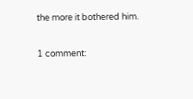the more it bothered him.

1 comment: